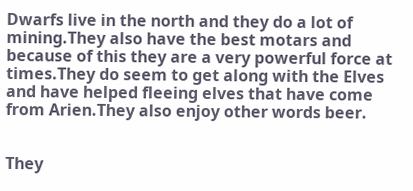Dwarfs live in the north and they do a lot of mining.They also have the best motars and because of this they are a very powerful force at times.They do seem to get along with the Elves and have helped fleeing elves that have come from Arien.They also enjoy other words beer.


They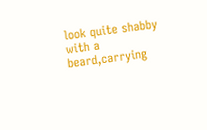look quite shabby with a beard,carrying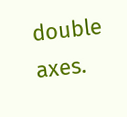double axes.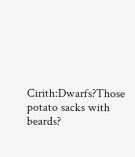Cirith:Dwarfs?Those potato sacks with beards?